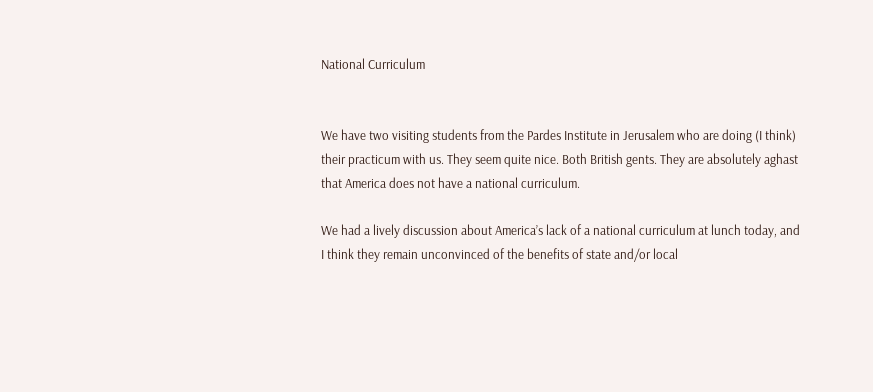National Curriculum


We have two visiting students from the Pardes Institute in Jerusalem who are doing (I think) their practicum with us. They seem quite nice. Both British gents. They are absolutely aghast that America does not have a national curriculum.

We had a lively discussion about America’s lack of a national curriculum at lunch today, and I think they remain unconvinced of the benefits of state and/or local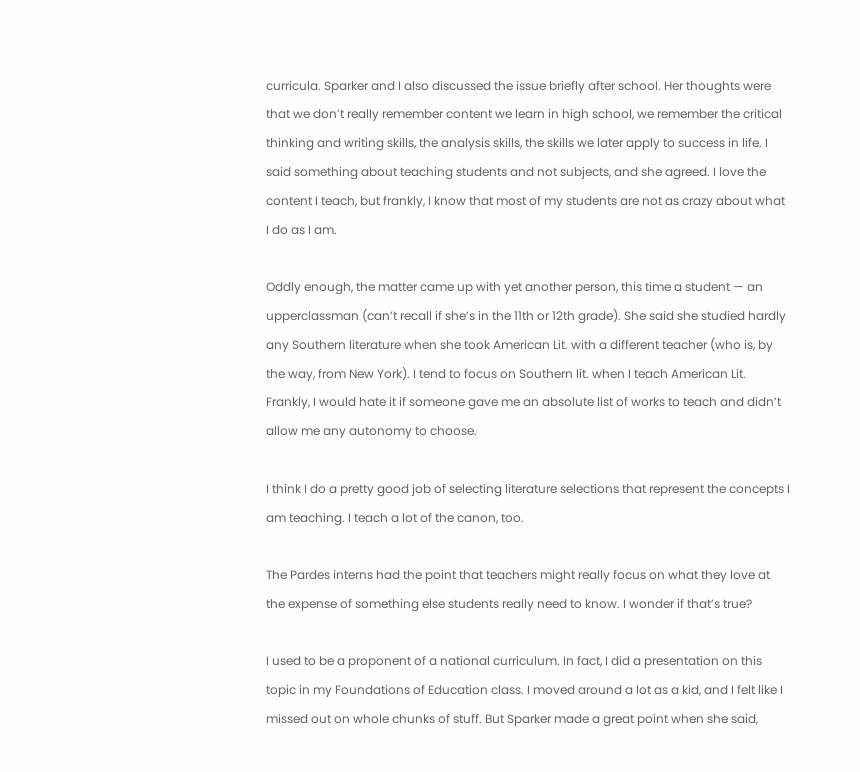curricula. Sparker and I also discussed the issue briefly after school. Her thoughts were that we don’t really remember content we learn in high school, we remember the critical thinking and writing skills, the analysis skills, the skills we later apply to success in life. I said something about teaching students and not subjects, and she agreed. I love the content I teach, but frankly, I know that most of my students are not as crazy about what I do as I am.

Oddly enough, the matter came up with yet another person, this time a student — an upperclassman (can’t recall if she’s in the 11th or 12th grade). She said she studied hardly any Southern literature when she took American Lit. with a different teacher (who is, by the way, from New York). I tend to focus on Southern lit. when I teach American Lit. Frankly, I would hate it if someone gave me an absolute list of works to teach and didn’t allow me any autonomy to choose.

I think I do a pretty good job of selecting literature selections that represent the concepts I am teaching. I teach a lot of the canon, too.

The Pardes interns had the point that teachers might really focus on what they love at the expense of something else students really need to know. I wonder if that’s true?

I used to be a proponent of a national curriculum. In fact, I did a presentation on this topic in my Foundations of Education class. I moved around a lot as a kid, and I felt like I missed out on whole chunks of stuff. But Sparker made a great point when she said,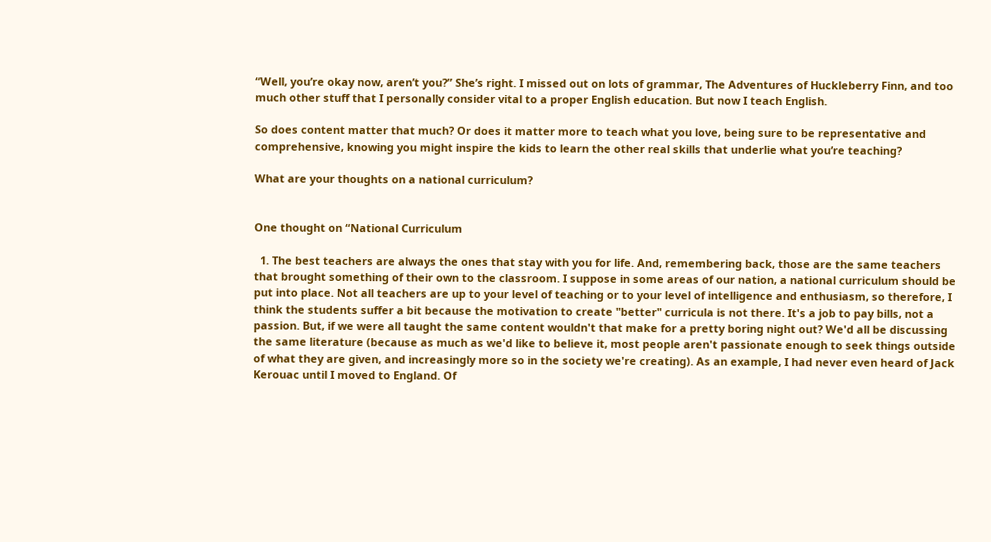“Well, you’re okay now, aren’t you?” She’s right. I missed out on lots of grammar, The Adventures of Huckleberry Finn, and too much other stuff that I personally consider vital to a proper English education. But now I teach English.

So does content matter that much? Or does it matter more to teach what you love, being sure to be representative and comprehensive, knowing you might inspire the kids to learn the other real skills that underlie what you’re teaching?

What are your thoughts on a national curriculum?


One thought on “National Curriculum

  1. The best teachers are always the ones that stay with you for life. And, remembering back, those are the same teachers that brought something of their own to the classroom. I suppose in some areas of our nation, a national curriculum should be put into place. Not all teachers are up to your level of teaching or to your level of intelligence and enthusiasm, so therefore, I think the students suffer a bit because the motivation to create "better" curricula is not there. It's a job to pay bills, not a passion. But, if we were all taught the same content wouldn't that make for a pretty boring night out? We'd all be discussing the same literature (because as much as we'd like to believe it, most people aren't passionate enough to seek things outside of what they are given, and increasingly more so in the society we're creating). As an example, I had never even heard of Jack Kerouac until I moved to England. Of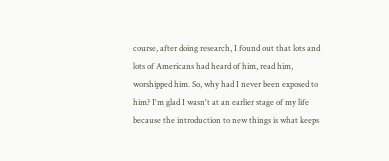course, after doing research, I found out that lots and lots of Americans had heard of him, read him, worshipped him. So, why had I never been exposed to him? I'm glad I wasn't at an earlier stage of my life because the introduction to new things is what keeps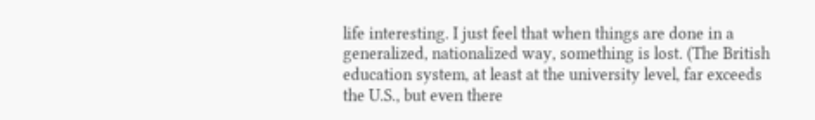life interesting. I just feel that when things are done in a generalized, nationalized way, something is lost. (The British education system, at least at the university level, far exceeds the U.S., but even there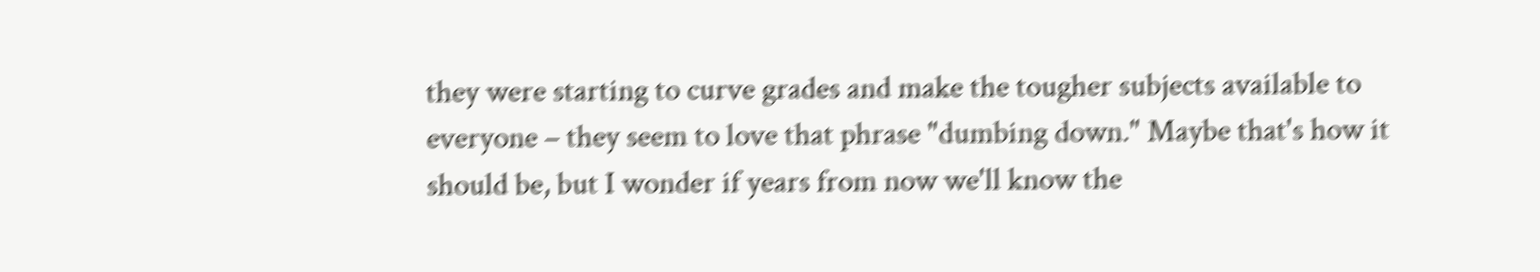they were starting to curve grades and make the tougher subjects available to everyone – they seem to love that phrase "dumbing down." Maybe that's how it should be, but I wonder if years from now we'll know the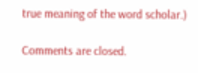true meaning of the word scholar.)

Comments are closed.